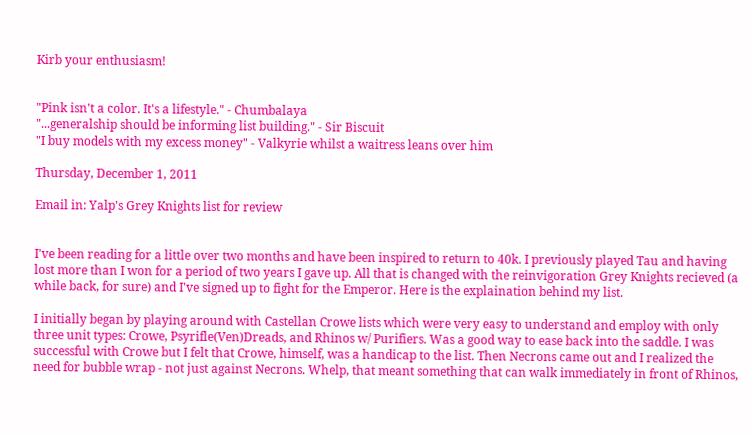Kirb your enthusiasm!


"Pink isn't a color. It's a lifestyle." - Chumbalaya
"...generalship should be informing list building." - Sir Biscuit
"I buy models with my excess money" - Valkyrie whilst a waitress leans over him

Thursday, December 1, 2011

Email in: Yalp's Grey Knights list for review


I've been reading for a little over two months and have been inspired to return to 40k. I previously played Tau and having lost more than I won for a period of two years I gave up. All that is changed with the reinvigoration Grey Knights recieved (a while back, for sure) and I've signed up to fight for the Emperor. Here is the explaination behind my list.

I initially began by playing around with Castellan Crowe lists which were very easy to understand and employ with only three unit types: Crowe, Psyrifle(Ven)Dreads, and Rhinos w/ Purifiers. Was a good way to ease back into the saddle. I was successful with Crowe but I felt that Crowe, himself, was a handicap to the list. Then Necrons came out and I realized the need for bubble wrap - not just against Necrons. Whelp, that meant something that can walk immediately in front of Rhinos,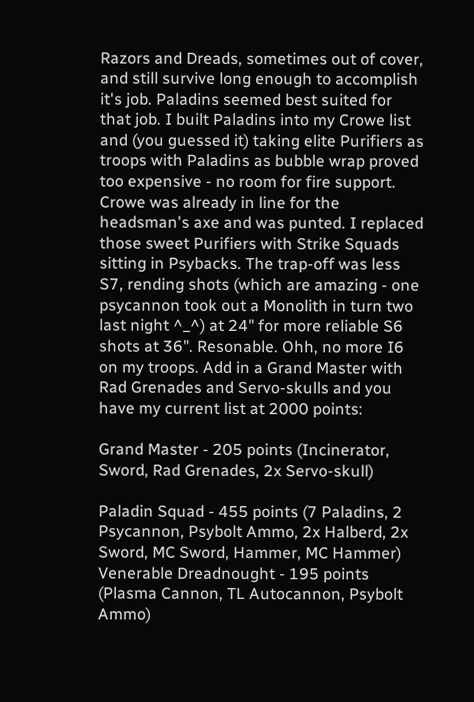Razors and Dreads, sometimes out of cover, and still survive long enough to accomplish it's job. Paladins seemed best suited for that job. I built Paladins into my Crowe list and (you guessed it) taking elite Purifiers as troops with Paladins as bubble wrap proved too expensive - no room for fire support. Crowe was already in line for the headsman's axe and was punted. I replaced those sweet Purifiers with Strike Squads sitting in Psybacks. The trap-off was less S7, rending shots (which are amazing - one psycannon took out a Monolith in turn two last night ^_^) at 24" for more reliable S6 shots at 36". Resonable. Ohh, no more I6 on my troops. Add in a Grand Master with Rad Grenades and Servo-skulls and you have my current list at 2000 points:

Grand Master - 205 points (Incinerator, Sword, Rad Grenades, 2x Servo-skull)

Paladin Squad - 455 points (7 Paladins, 2 Psycannon, Psybolt Ammo, 2x Halberd, 2x Sword, MC Sword, Hammer, MC Hammer)
Venerable Dreadnought - 195 points (Plasma Cannon, TL Autocannon, Psybolt Ammo)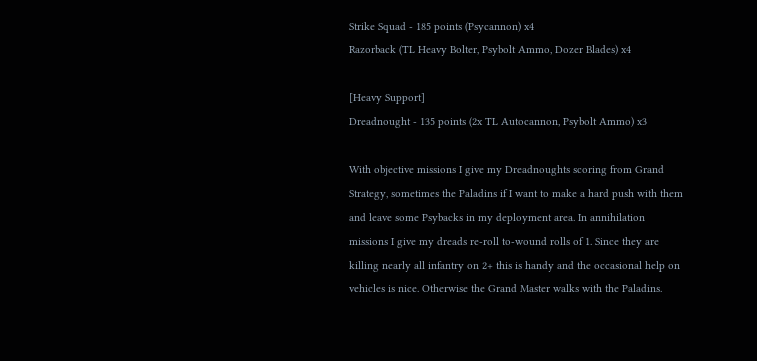Strike Squad - 185 points (Psycannon) x4
Razorback (TL Heavy Bolter, Psybolt Ammo, Dozer Blades) x4

[Heavy Support]
Dreadnought - 135 points (2x TL Autocannon, Psybolt Ammo) x3

With objective missions I give my Dreadnoughts scoring from Grand Strategy, sometimes the Paladins if I want to make a hard push with them and leave some Psybacks in my deployment area. In annihilation missions I give my dreads re-roll to-wound rolls of 1. Since they are killing nearly all infantry on 2+ this is handy and the occasional help on vehicles is nice. Otherwise the Grand Master walks with the Paladins.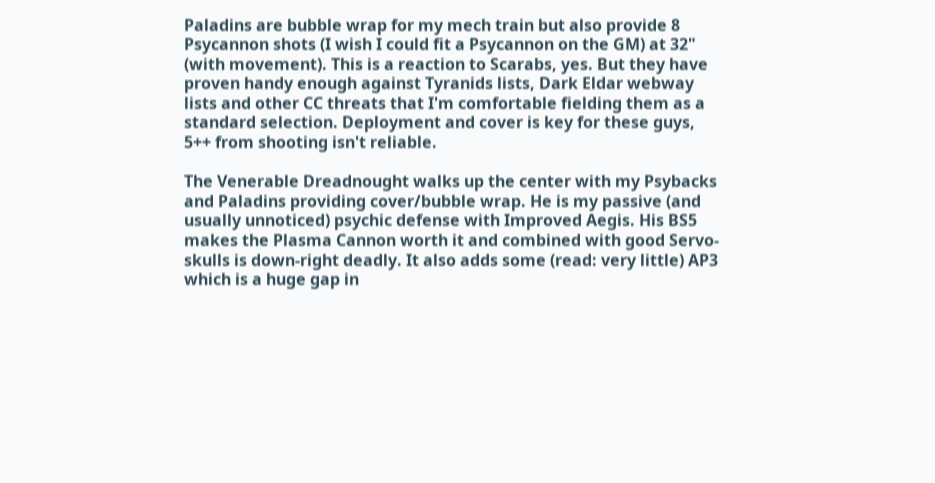Paladins are bubble wrap for my mech train but also provide 8 Psycannon shots (I wish I could fit a Psycannon on the GM) at 32" (with movement). This is a reaction to Scarabs, yes. But they have proven handy enough against Tyranids lists, Dark Eldar webway lists and other CC threats that I'm comfortable fielding them as a standard selection. Deployment and cover is key for these guys, 5++ from shooting isn't reliable.

The Venerable Dreadnought walks up the center with my Psybacks and Paladins providing cover/bubble wrap. He is my passive (and usually unnoticed) psychic defense with Improved Aegis. His BS5 makes the Plasma Cannon worth it and combined with good Servo-skulls is down-right deadly. It also adds some (read: very little) AP3 which is a huge gap in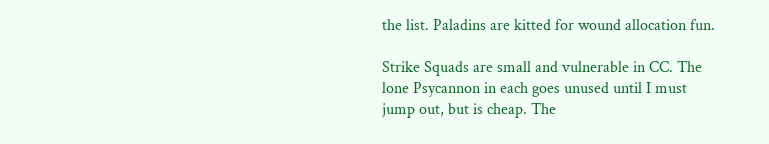the list. Paladins are kitted for wound allocation fun.

Strike Squads are small and vulnerable in CC. The lone Psycannon in each goes unused until I must jump out, but is cheap. The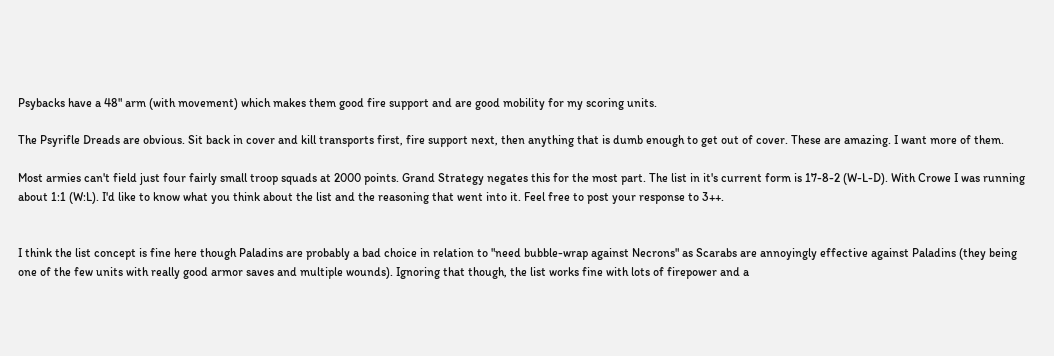Psybacks have a 48" arm (with movement) which makes them good fire support and are good mobility for my scoring units.

The Psyrifle Dreads are obvious. Sit back in cover and kill transports first, fire support next, then anything that is dumb enough to get out of cover. These are amazing. I want more of them.

Most armies can't field just four fairly small troop squads at 2000 points. Grand Strategy negates this for the most part. The list in it's current form is 17-8-2 (W-L-D). With Crowe I was running about 1:1 (W:L). I'd like to know what you think about the list and the reasoning that went into it. Feel free to post your response to 3++.


I think the list concept is fine here though Paladins are probably a bad choice in relation to "need bubble-wrap against Necrons" as Scarabs are annoyingly effective against Paladins (they being one of the few units with really good armor saves and multiple wounds). Ignoring that though, the list works fine with lots of firepower and a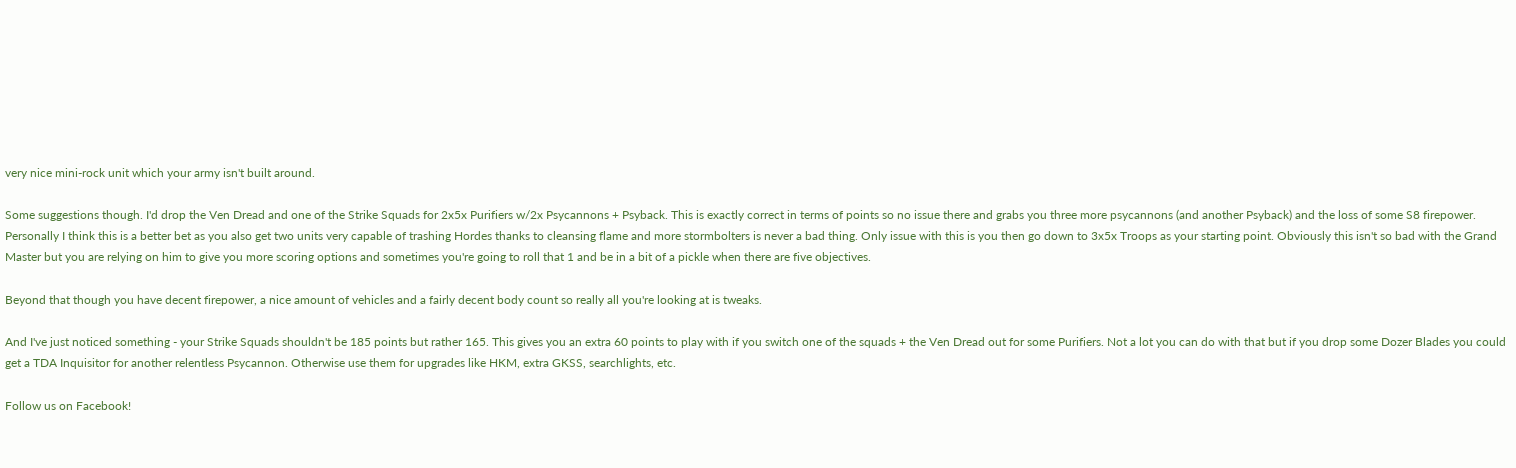very nice mini-rock unit which your army isn't built around.

Some suggestions though. I'd drop the Ven Dread and one of the Strike Squads for 2x5x Purifiers w/2x Psycannons + Psyback. This is exactly correct in terms of points so no issue there and grabs you three more psycannons (and another Psyback) and the loss of some S8 firepower. Personally I think this is a better bet as you also get two units very capable of trashing Hordes thanks to cleansing flame and more stormbolters is never a bad thing. Only issue with this is you then go down to 3x5x Troops as your starting point. Obviously this isn't so bad with the Grand Master but you are relying on him to give you more scoring options and sometimes you're going to roll that 1 and be in a bit of a pickle when there are five objectives.

Beyond that though you have decent firepower, a nice amount of vehicles and a fairly decent body count so really all you're looking at is tweaks.

And I've just noticed something - your Strike Squads shouldn't be 185 points but rather 165. This gives you an extra 60 points to play with if you switch one of the squads + the Ven Dread out for some Purifiers. Not a lot you can do with that but if you drop some Dozer Blades you could get a TDA Inquisitor for another relentless Psycannon. Otherwise use them for upgrades like HKM, extra GKSS, searchlights, etc.

Follow us on Facebook!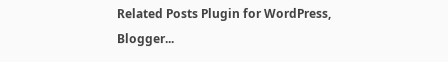Related Posts Plugin for WordPress, Blogger...